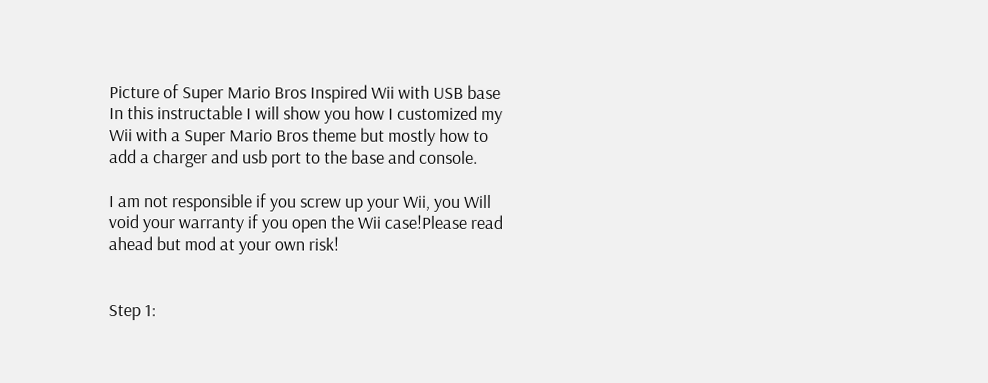Picture of Super Mario Bros Inspired Wii with USB base
In this instructable I will show you how I customized my Wii with a Super Mario Bros theme but mostly how to add a charger and usb port to the base and console.

I am not responsible if you screw up your Wii, you Will void your warranty if you open the Wii case!Please read ahead but mod at your own risk!


Step 1: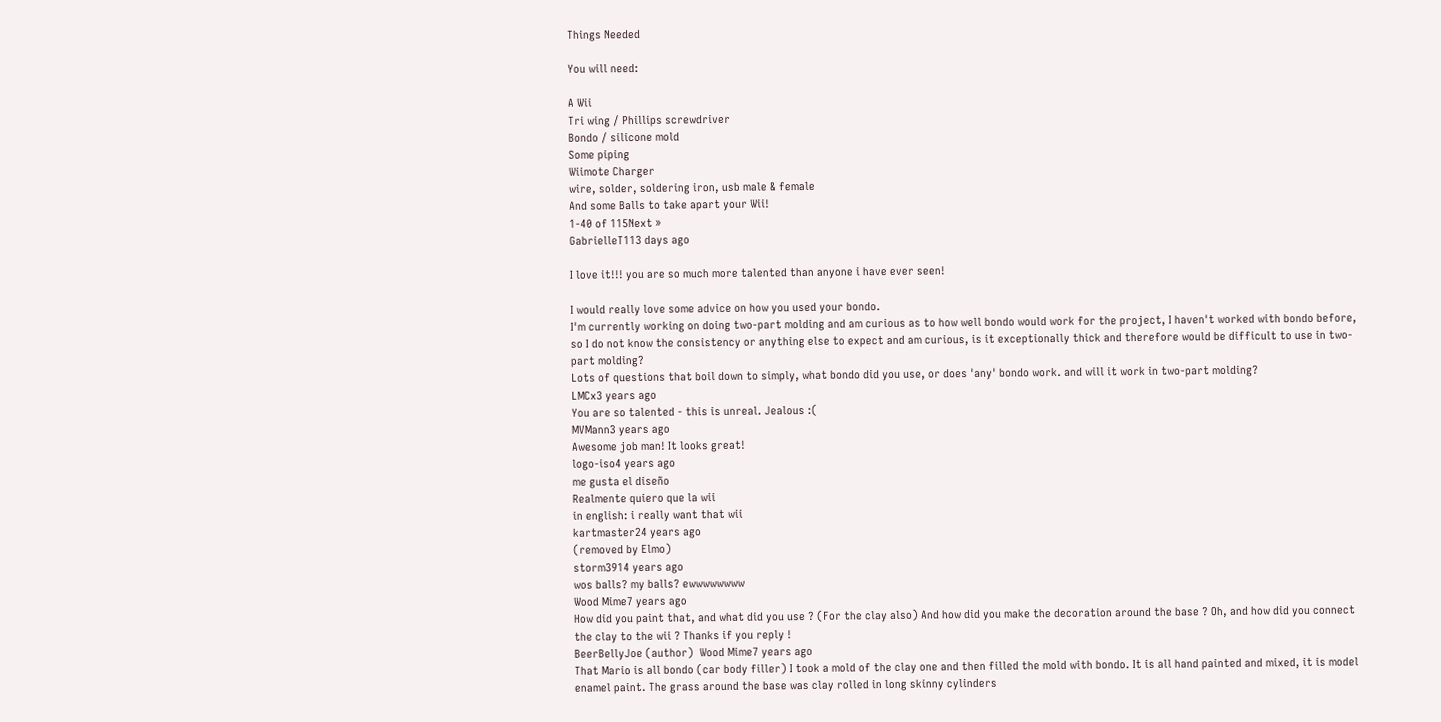Things Needed

You will need:

A Wii
Tri wing / Phillips screwdriver
Bondo / silicone mold
Some piping
Wiimote Charger
wire, solder, soldering iron, usb male & female
And some Balls to take apart your Wii!
1-40 of 115Next »
GabrielleT113 days ago

I love it!!! you are so much more talented than anyone i have ever seen!

I would really love some advice on how you used your bondo.
I'm currently working on doing two-part molding and am curious as to how well bondo would work for the project, I haven't worked with bondo before, so I do not know the consistency or anything else to expect and am curious, is it exceptionally thick and therefore would be difficult to use in two-part molding?
Lots of questions that boil down to simply, what bondo did you use, or does 'any' bondo work. and will it work in two-part molding?
LMCx3 years ago
You are so talented - this is unreal. Jealous :(
MVMann3 years ago
Awesome job man! It looks great!
logo-iso4 years ago
me gusta el diseño
Realmente quiero que la wii
in english: i really want that wii
kartmaster24 years ago
(removed by Elmo)
storm3914 years ago
wos balls? my balls? ewwwwwwww
Wood Mime7 years ago
How did you paint that, and what did you use ? (For the clay also) And how did you make the decoration around the base ? Oh, and how did you connect the clay to the wii ? Thanks if you reply !
BeerBellyJoe (author)  Wood Mime7 years ago
That Mario is all bondo (car body filler) I took a mold of the clay one and then filled the mold with bondo. It is all hand painted and mixed, it is model enamel paint. The grass around the base was clay rolled in long skinny cylinders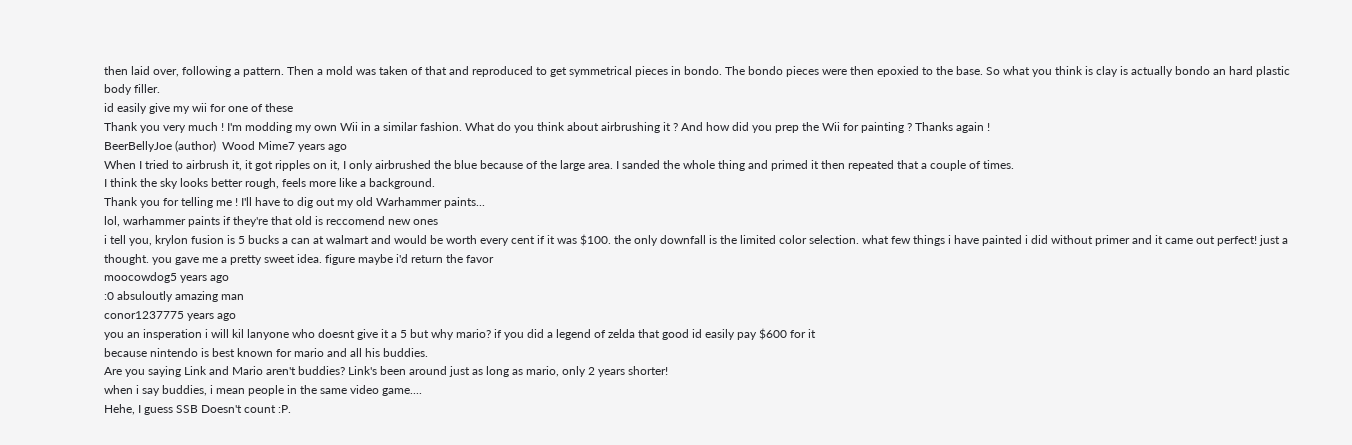then laid over, following a pattern. Then a mold was taken of that and reproduced to get symmetrical pieces in bondo. The bondo pieces were then epoxied to the base. So what you think is clay is actually bondo an hard plastic body filler.
id easily give my wii for one of these
Thank you very much ! I'm modding my own Wii in a similar fashion. What do you think about airbrushing it ? And how did you prep the Wii for painting ? Thanks again !
BeerBellyJoe (author)  Wood Mime7 years ago
When I tried to airbrush it, it got ripples on it, I only airbrushed the blue because of the large area. I sanded the whole thing and primed it then repeated that a couple of times.
I think the sky looks better rough, feels more like a background.
Thank you for telling me ! I'll have to dig out my old Warhammer paints...
lol, warhammer paints if they're that old is reccomend new ones
i tell you, krylon fusion is 5 bucks a can at walmart and would be worth every cent if it was $100. the only downfall is the limited color selection. what few things i have painted i did without primer and it came out perfect! just a thought. you gave me a pretty sweet idea. figure maybe i'd return the favor
moocowdog5 years ago
:0 absuloutly amazing man
conor1237775 years ago
you an insperation i will kil lanyone who doesnt give it a 5 but why mario? if you did a legend of zelda that good id easily pay $600 for it
because nintendo is best known for mario and all his buddies.
Are you saying Link and Mario aren't buddies? Link's been around just as long as mario, only 2 years shorter!
when i say buddies, i mean people in the same video game....
Hehe, I guess SSB Doesn't count :P.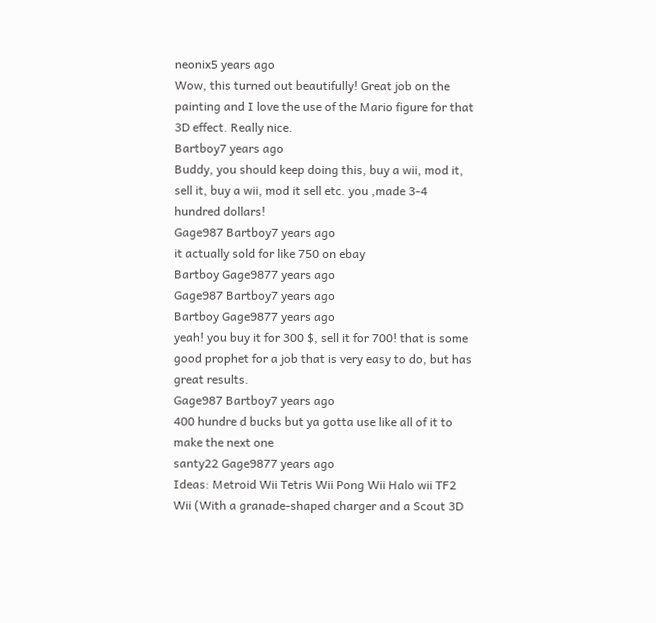neonix5 years ago
Wow, this turned out beautifully! Great job on the painting and I love the use of the Mario figure for that 3D effect. Really nice.
Bartboy7 years ago
Buddy, you should keep doing this, buy a wii, mod it, sell it, buy a wii, mod it sell etc. you ,made 3-4 hundred dollars!
Gage987 Bartboy7 years ago
it actually sold for like 750 on ebay
Bartboy Gage9877 years ago
Gage987 Bartboy7 years ago
Bartboy Gage9877 years ago
yeah! you buy it for 300 $, sell it for 700! that is some good prophet for a job that is very easy to do, but has great results.
Gage987 Bartboy7 years ago
400 hundre d bucks but ya gotta use like all of it to make the next one
santy22 Gage9877 years ago
Ideas: Metroid Wii Tetris Wii Pong Wii Halo wii TF2 Wii (With a granade-shaped charger and a Scout 3D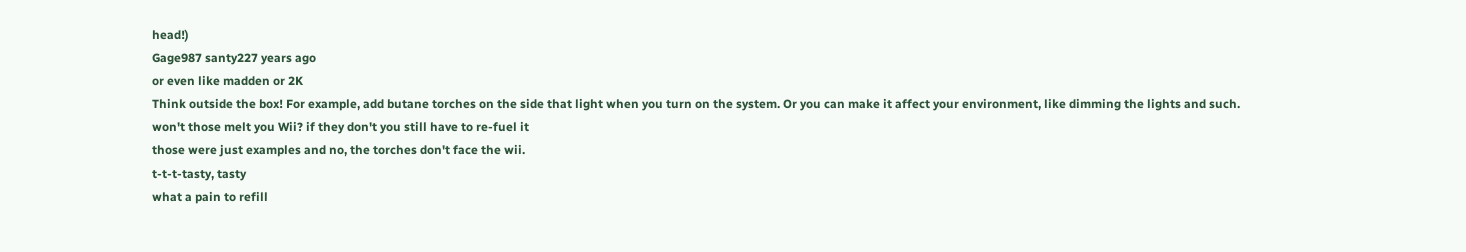head!)
Gage987 santy227 years ago
or even like madden or 2K
Think outside the box! For example, add butane torches on the side that light when you turn on the system. Or you can make it affect your environment, like dimming the lights and such.
won't those melt you Wii? if they don't you still have to re-fuel it
those were just examples and no, the torches don't face the wii.
t-t-t-tasty, tasty
what a pain to refill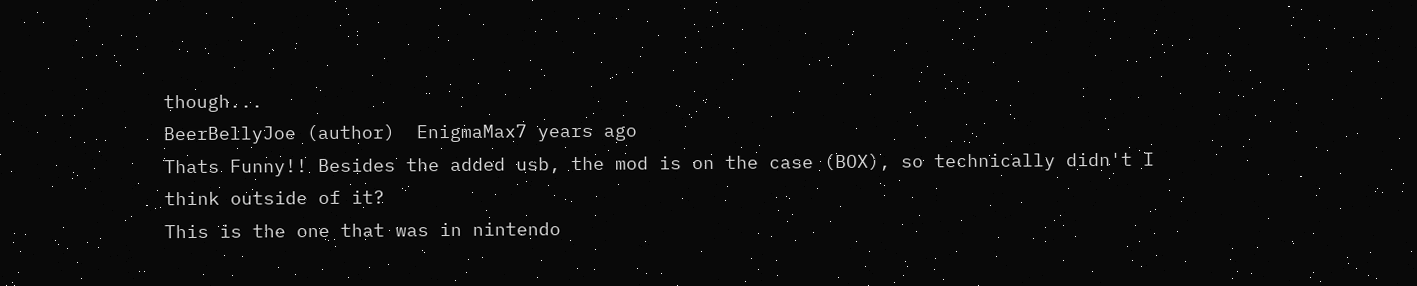though...
BeerBellyJoe (author)  EnigmaMax7 years ago
Thats Funny!! Besides the added usb, the mod is on the case (BOX), so technically didn't I think outside of it?
This is the one that was in nintendo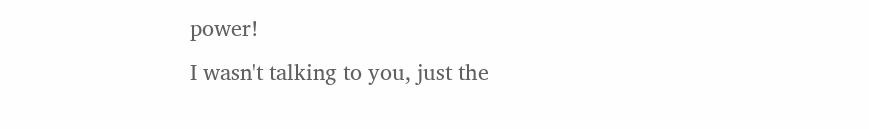power!
I wasn't talking to you, just the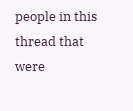people in this thread that were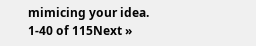mimicing your idea.
1-40 of 115Next »